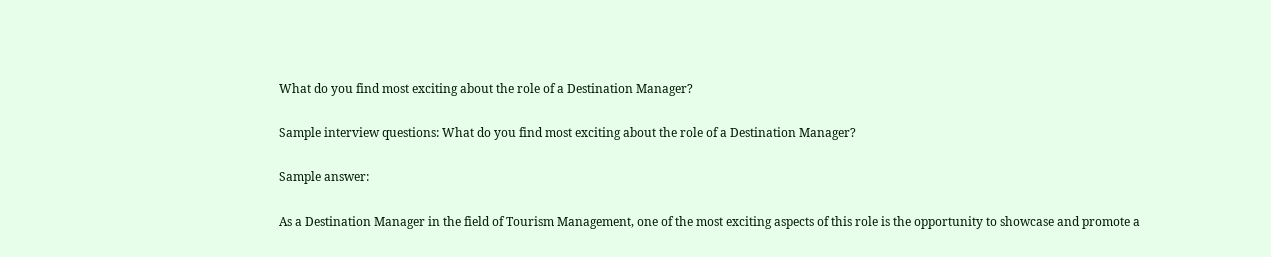What do you find most exciting about the role of a Destination Manager?

Sample interview questions: What do you find most exciting about the role of a Destination Manager?

Sample answer:

As a Destination Manager in the field of Tourism Management, one of the most exciting aspects of this role is the opportunity to showcase and promote a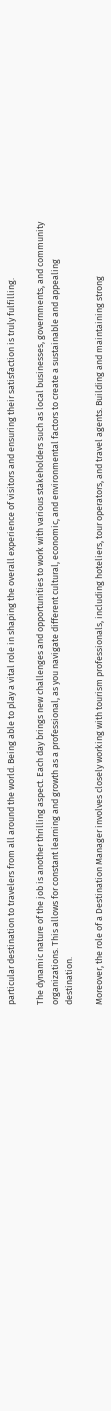particular destination to travelers from all around the world. Being able to play a vital role in shaping the overall experience of visitors and ensuring their satisfaction is truly fulfilling.

The dynamic nature of the job is another thrilling aspect. Each day brings new challenges and opportunities to work with various stakeholders such as local businesses, governments, and community organizations. This allows for constant learning and growth as a professional, as you navigate different cultural, economic, and environmental factors to create a sustainable and appealing destination.

Moreover, the role of a Destination Manager involves closely working with tourism professionals, including hoteliers, tour operators, and travel agents. Building and maintaining strong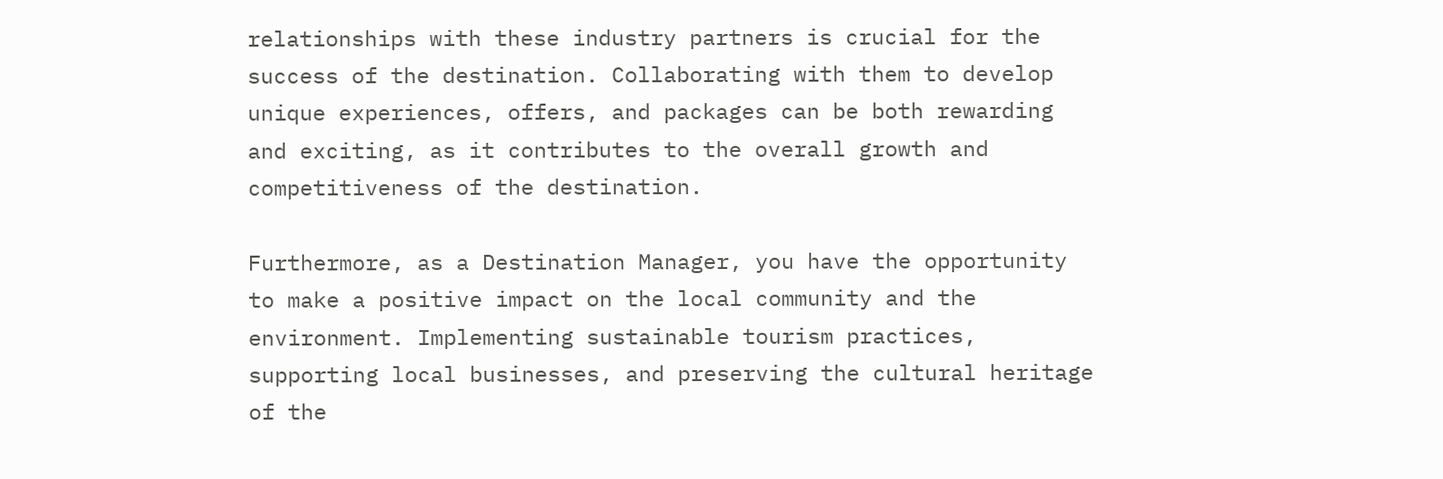relationships with these industry partners is crucial for the success of the destination. Collaborating with them to develop unique experiences, offers, and packages can be both rewarding and exciting, as it contributes to the overall growth and competitiveness of the destination.

Furthermore, as a Destination Manager, you have the opportunity to make a positive impact on the local community and the environment. Implementing sustainable tourism practices, supporting local businesses, and preserving the cultural heritage of the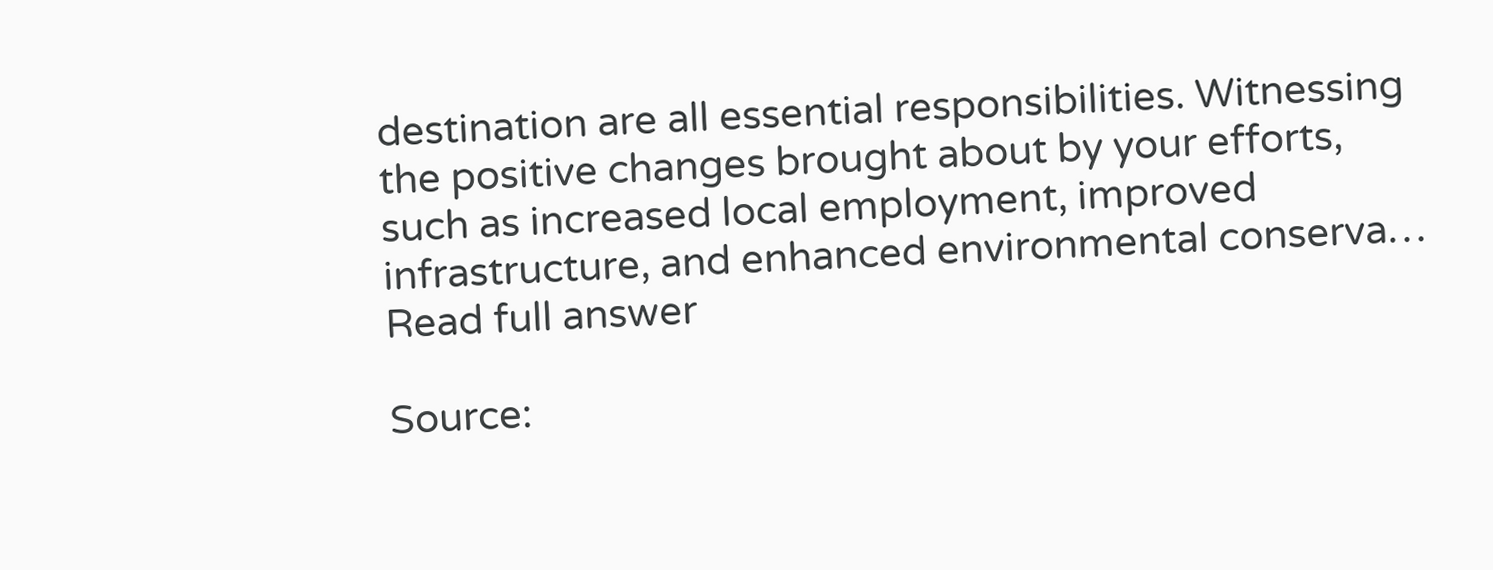destination are all essential responsibilities. Witnessing the positive changes brought about by your efforts, such as increased local employment, improved infrastructure, and enhanced environmental conserva… Read full answer

Source: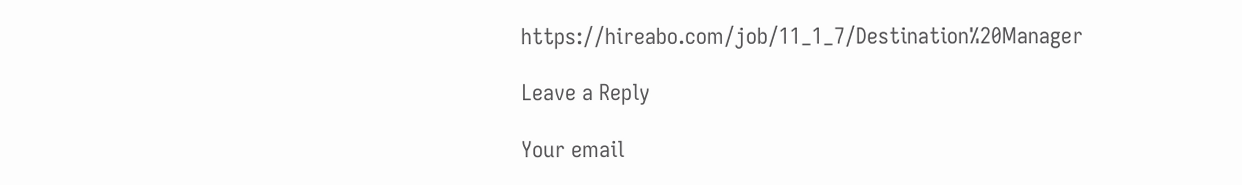https://hireabo.com/job/11_1_7/Destination%20Manager

Leave a Reply

Your email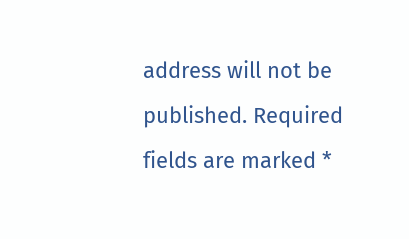address will not be published. Required fields are marked *